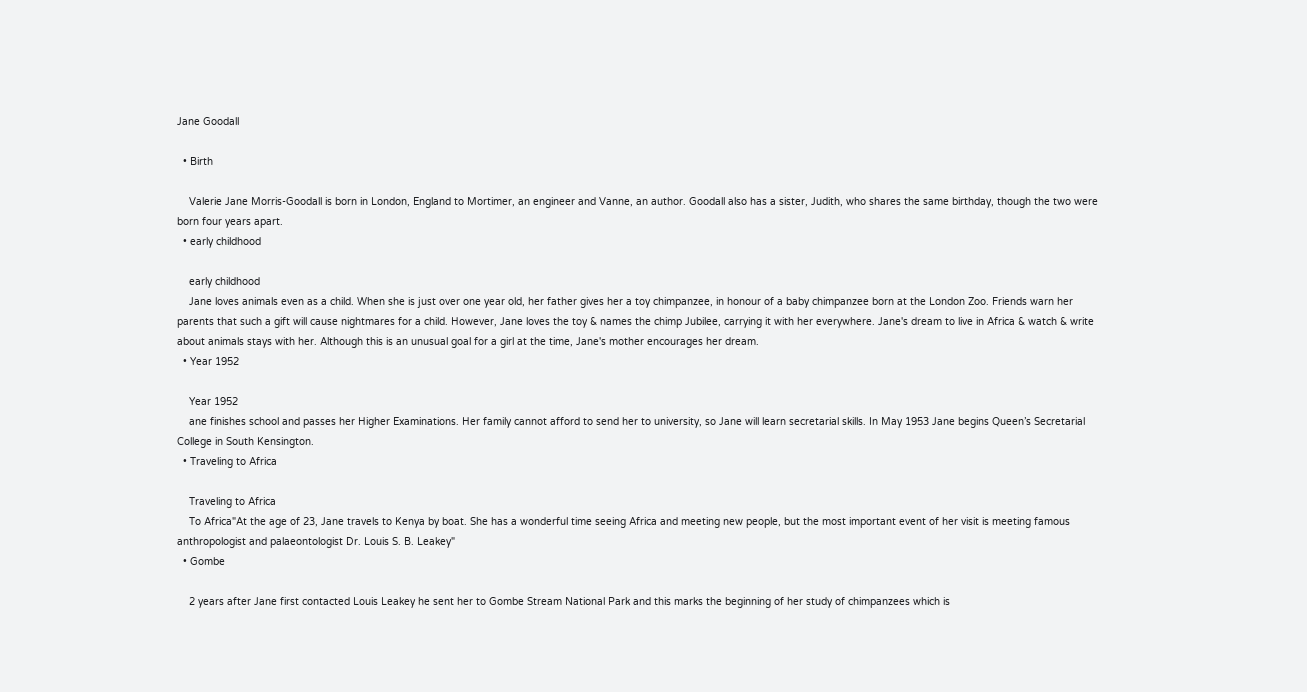Jane Goodall

  • Birth

    Valerie Jane Morris-Goodall is born in London, England to Mortimer, an engineer and Vanne, an author. Goodall also has a sister, Judith, who shares the same birthday, though the two were born four years apart.
  • early childhood

    early childhood
    Jane loves animals even as a child. When she is just over one year old, her father gives her a toy chimpanzee, in honour of a baby chimpanzee born at the London Zoo. Friends warn her parents that such a gift will cause nightmares for a child. However, Jane loves the toy & names the chimp Jubilee, carrying it with her everywhere. Jane's dream to live in Africa & watch & write about animals stays with her. Although this is an unusual goal for a girl at the time, Jane's mother encourages her dream.
  • Year 1952

    Year 1952
    ane finishes school and passes her Higher Examinations. Her family cannot afford to send her to university, so Jane will learn secretarial skills. In May 1953 Jane begins Queen’s Secretarial College in South Kensington.
  • Traveling to Africa

    Traveling to Africa
    To Africa"At the age of 23, Jane travels to Kenya by boat. She has a wonderful time seeing Africa and meeting new people, but the most important event of her visit is meeting famous anthropologist and palaeontologist Dr. Louis S. B. Leakey"
  • Gombe

    2 years after Jane first contacted Louis Leakey he sent her to Gombe Stream National Park and this marks the beginning of her study of chimpanzees which is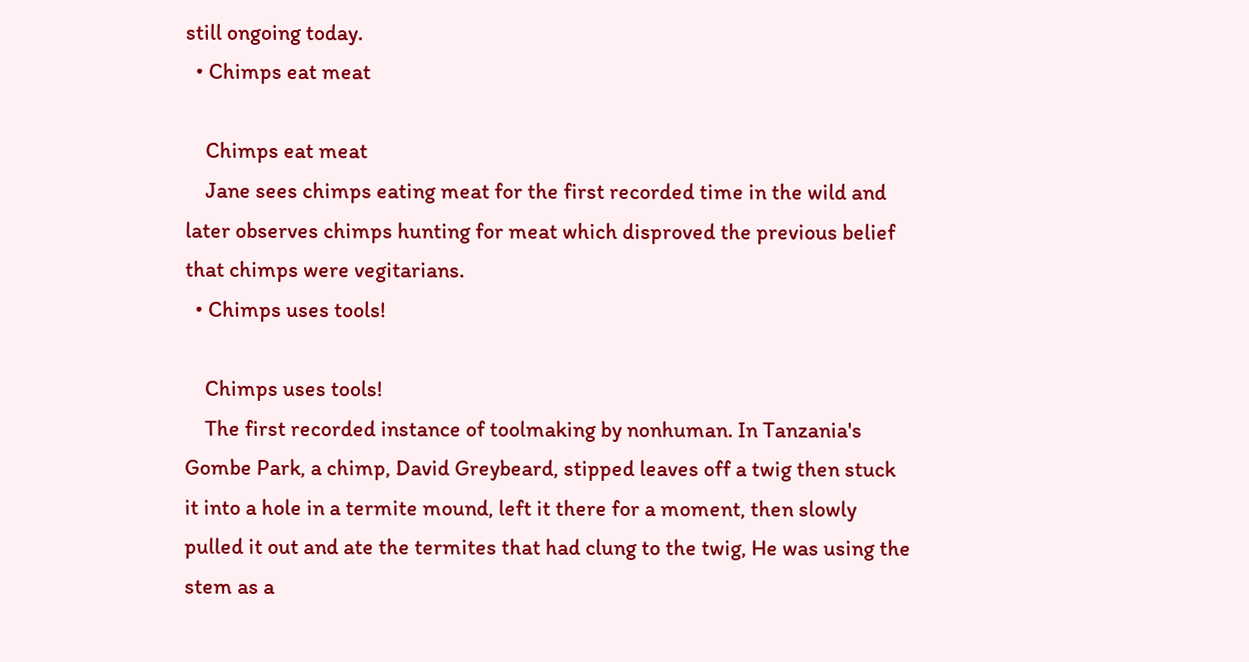still ongoing today.
  • Chimps eat meat

    Chimps eat meat
    Jane sees chimps eating meat for the first recorded time in the wild and later observes chimps hunting for meat which disproved the previous belief that chimps were vegitarians.
  • Chimps uses tools!

    Chimps uses tools!
    The first recorded instance of toolmaking by nonhuman. In Tanzania's Gombe Park, a chimp, David Greybeard, stipped leaves off a twig then stuck it into a hole in a termite mound, left it there for a moment, then slowly pulled it out and ate the termites that had clung to the twig, He was using the stem as a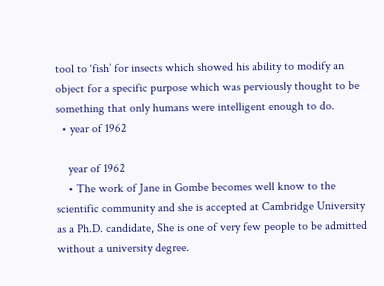tool to ‘fish’ for insects which showed his ability to modify an object for a specific purpose which was perviously thought to be something that only humans were intelligent enough to do.
  • year of 1962

    year of 1962
    • The work of Jane in Gombe becomes well know to the scientific community and she is accepted at Cambridge University as a Ph.D. candidate, She is one of very few people to be admitted without a university degree.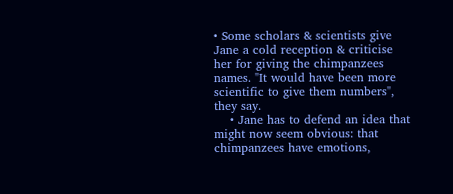• Some scholars & scientists give Jane a cold reception & criticise her for giving the chimpanzees names. "It would have been more scientific to give them numbers", they say.
    • Jane has to defend an idea that might now seem obvious: that chimpanzees have emotions,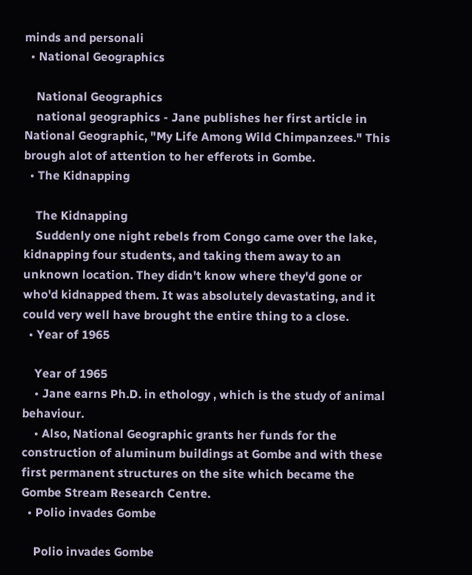minds and personali
  • National Geographics

    National Geographics
    national geographics - Jane publishes her first article in National Geographic, "My Life Among Wild Chimpanzees." This brough alot of attention to her efferots in Gombe.
  • The Kidnapping

    The Kidnapping
    Suddenly one night rebels from Congo came over the lake, kidnapping four students, and taking them away to an unknown location. They didn't know where they'd gone or who'd kidnapped them. It was absolutely devastating, and it could very well have brought the entire thing to a close.
  • Year of 1965

    Year of 1965
    • Jane earns Ph.D. in ethology , which is the study of animal behaviour.
    • Also, National Geographic grants her funds for the construction of aluminum buildings at Gombe and with these first permanent structures on the site which became the Gombe Stream Research Centre.
  • Polio invades Gombe

    Polio invades Gombe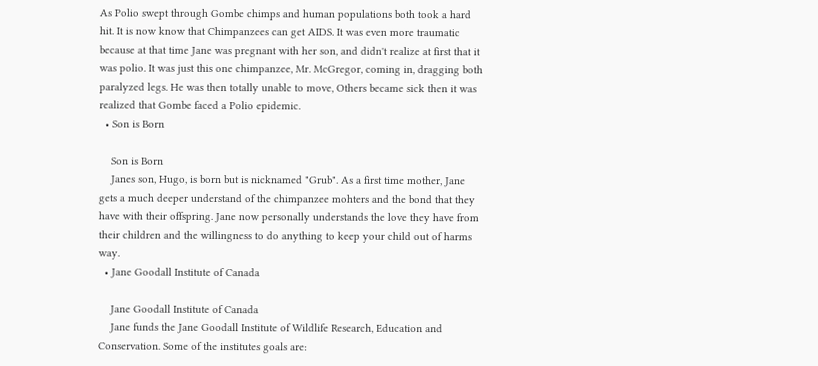As Polio swept through Gombe chimps and human populations both took a hard hit. It is now know that Chimpanzees can get AIDS. It was even more traumatic because at that time Jane was pregnant with her son, and didn't realize at first that it was polio. It was just this one chimpanzee, Mr. McGregor, coming in, dragging both paralyzed legs. He was then totally unable to move, Others became sick then it was realized that Gombe faced a Polio epidemic.
  • Son is Born

    Son is Born
    Janes son, Hugo, is born but is nicknamed "Grub". As a first time mother, Jane gets a much deeper understand of the chimpanzee mohters and the bond that they have with their offspring. Jane now personally understands the love they have from their children and the willingness to do anything to keep your child out of harms way.
  • Jane Goodall Institute of Canada

    Jane Goodall Institute of Canada
    Jane funds the Jane Goodall Institute of Wildlife Research, Education and Conservation. Some of the institutes goals are: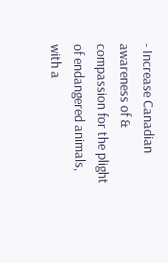- Increase Canadian awareness of & compassion for the plight of endangered animals, with a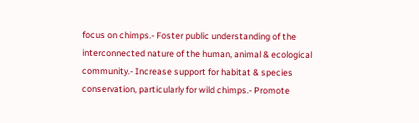focus on chimps.- Foster public understanding of the interconnected nature of the human, animal & ecological community.- Increase support for habitat & species conservation, particularly for wild chimps.- Promote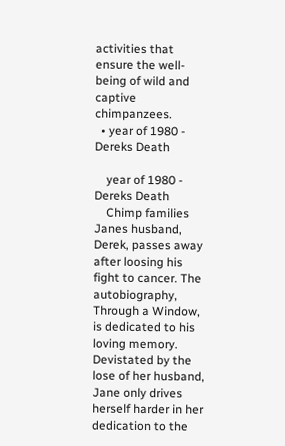activities that ensure the well-being of wild and captive chimpanzees.
  • year of 1980 - Dereks Death

    year of 1980 - Dereks Death
    Chimp families Janes husband, Derek, passes away after loosing his fight to cancer. The autobiography, Through a Window, is dedicated to his loving memory. Devistated by the lose of her husband, Jane only drives herself harder in her dedication to the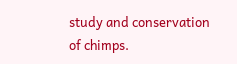study and conservation of chimps.